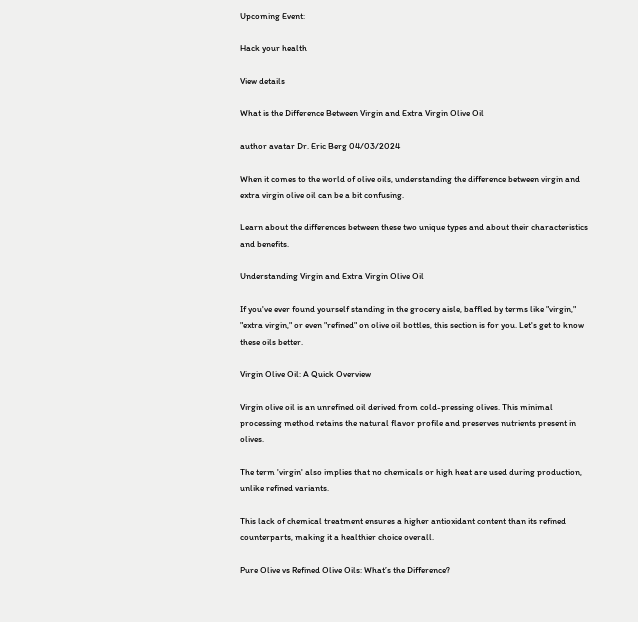Upcoming Event:

Hack your health

View details

What is the Difference Between Virgin and Extra Virgin Olive Oil

author avatar Dr. Eric Berg 04/03/2024

When it comes to the world of olive oils, understanding the difference between virgin and extra virgin olive oil can be a bit confusing.

Learn about the differences between these two unique types and about their characteristics and benefits.

Understanding Virgin and Extra Virgin Olive Oil

If you've ever found yourself standing in the grocery aisle, baffled by terms like "virgin," "extra virgin," or even "refined" on olive oil bottles, this section is for you. Let's get to know these oils better.

Virgin Olive Oil: A Quick Overview

Virgin olive oil is an unrefined oil derived from cold-pressing olives. This minimal processing method retains the natural flavor profile and preserves nutrients present in olives.

The term 'virgin' also implies that no chemicals or high heat are used during production, unlike refined variants.

This lack of chemical treatment ensures a higher antioxidant content than its refined counterparts, making it a healthier choice overall.

Pure Olive vs Refined Olive Oils: What’s the Difference?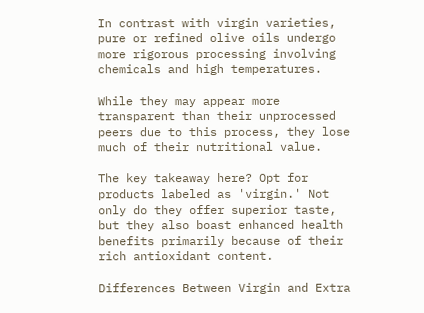In contrast with virgin varieties, pure or refined olive oils undergo more rigorous processing involving chemicals and high temperatures.

While they may appear more transparent than their unprocessed peers due to this process, they lose much of their nutritional value.

The key takeaway here? Opt for products labeled as 'virgin.' Not only do they offer superior taste, but they also boast enhanced health benefits primarily because of their rich antioxidant content.

Differences Between Virgin and Extra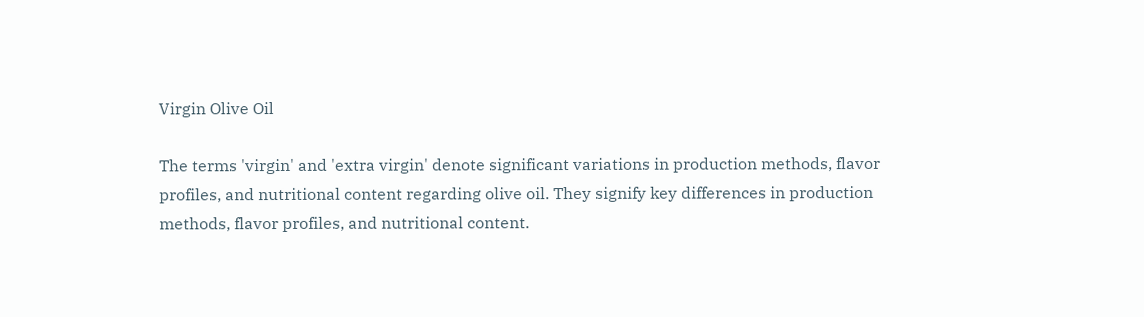Virgin Olive Oil

The terms 'virgin' and 'extra virgin' denote significant variations in production methods, flavor profiles, and nutritional content regarding olive oil. They signify key differences in production methods, flavor profiles, and nutritional content.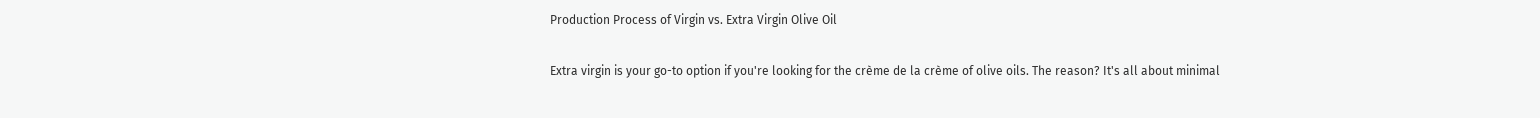Production Process of Virgin vs. Extra Virgin Olive Oil

Extra virgin is your go-to option if you're looking for the crème de la crème of olive oils. The reason? It's all about minimal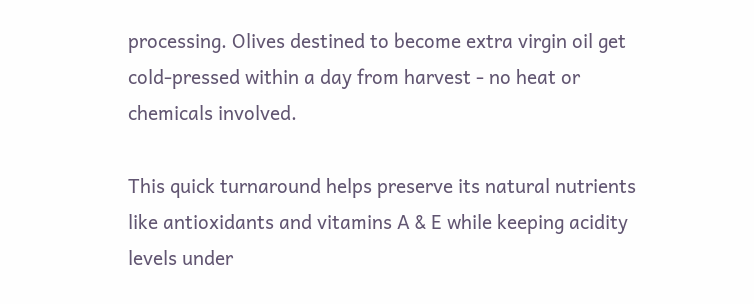processing. Olives destined to become extra virgin oil get cold-pressed within a day from harvest - no heat or chemicals involved.

This quick turnaround helps preserve its natural nutrients like antioxidants and vitamins A & E while keeping acidity levels under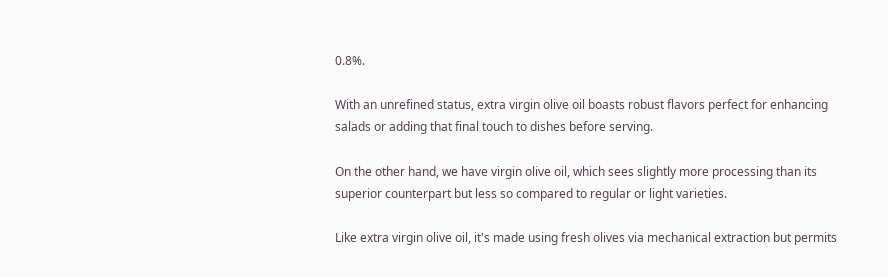0.8%.

With an unrefined status, extra virgin olive oil boasts robust flavors perfect for enhancing salads or adding that final touch to dishes before serving.

On the other hand, we have virgin olive oil, which sees slightly more processing than its superior counterpart but less so compared to regular or light varieties.

Like extra virgin olive oil, it's made using fresh olives via mechanical extraction but permits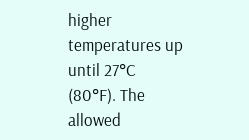higher temperatures up until 27°C (80°F). The allowed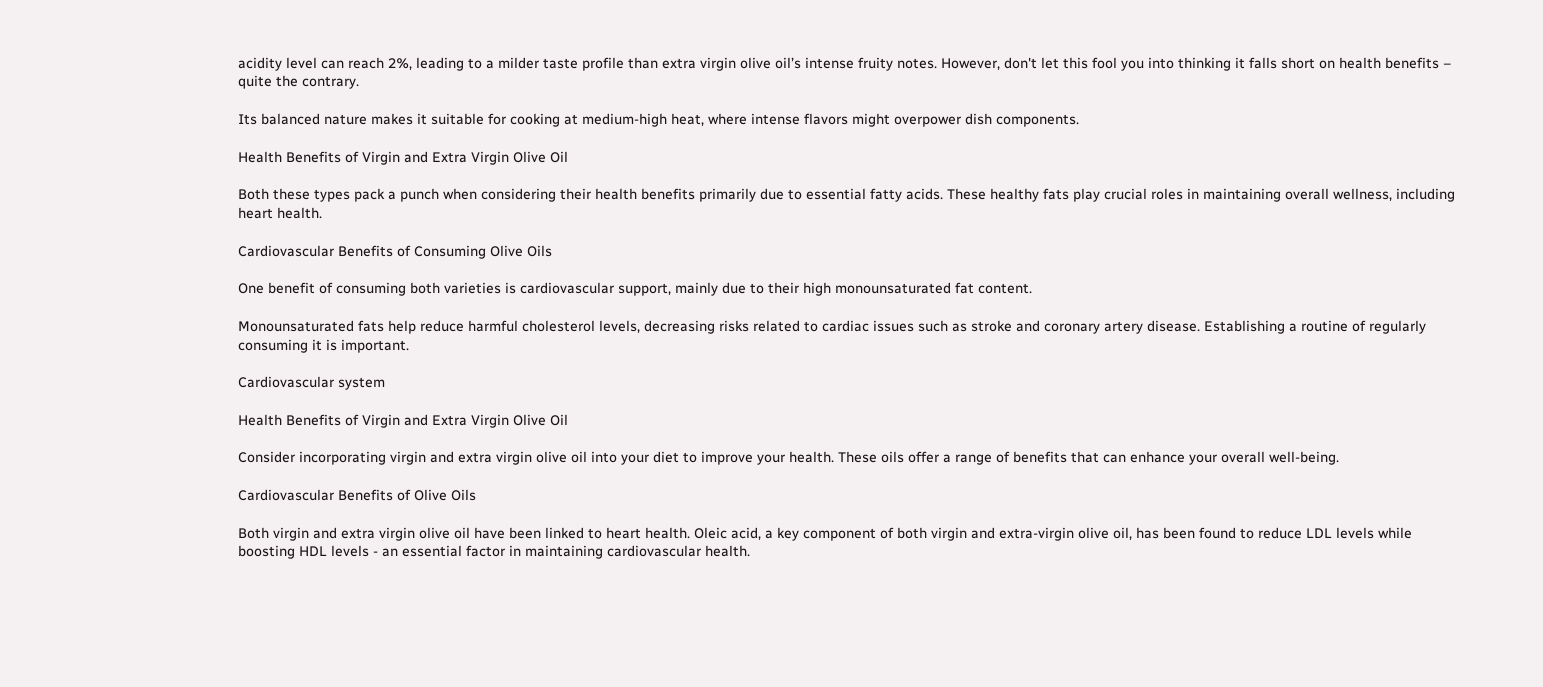acidity level can reach 2%, leading to a milder taste profile than extra virgin olive oil’s intense fruity notes. However, don't let this fool you into thinking it falls short on health benefits – quite the contrary.

Its balanced nature makes it suitable for cooking at medium-high heat, where intense flavors might overpower dish components.

Health Benefits of Virgin and Extra Virgin Olive Oil

Both these types pack a punch when considering their health benefits primarily due to essential fatty acids. These healthy fats play crucial roles in maintaining overall wellness, including heart health.

Cardiovascular Benefits of Consuming Olive Oils

One benefit of consuming both varieties is cardiovascular support, mainly due to their high monounsaturated fat content.

Monounsaturated fats help reduce harmful cholesterol levels, decreasing risks related to cardiac issues such as stroke and coronary artery disease. Establishing a routine of regularly consuming it is important.

Cardiovascular system

Health Benefits of Virgin and Extra Virgin Olive Oil

Consider incorporating virgin and extra virgin olive oil into your diet to improve your health. These oils offer a range of benefits that can enhance your overall well-being.

Cardiovascular Benefits of Olive Oils

Both virgin and extra virgin olive oil have been linked to heart health. Oleic acid, a key component of both virgin and extra-virgin olive oil, has been found to reduce LDL levels while boosting HDL levels - an essential factor in maintaining cardiovascular health.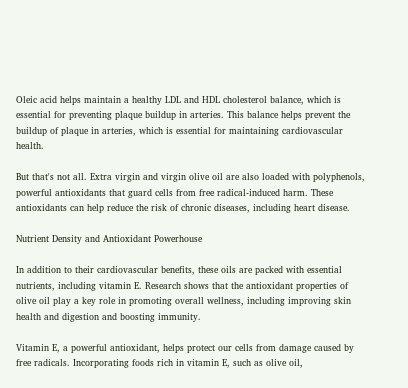Oleic acid helps maintain a healthy LDL and HDL cholesterol balance, which is essential for preventing plaque buildup in arteries. This balance helps prevent the buildup of plaque in arteries, which is essential for maintaining cardiovascular health.

But that's not all. Extra virgin and virgin olive oil are also loaded with polyphenols, powerful antioxidants that guard cells from free radical-induced harm. These antioxidants can help reduce the risk of chronic diseases, including heart disease.

Nutrient Density and Antioxidant Powerhouse

In addition to their cardiovascular benefits, these oils are packed with essential nutrients, including vitamin E. Research shows that the antioxidant properties of olive oil play a key role in promoting overall wellness, including improving skin health and digestion and boosting immunity.

Vitamin E, a powerful antioxidant, helps protect our cells from damage caused by free radicals. Incorporating foods rich in vitamin E, such as olive oil,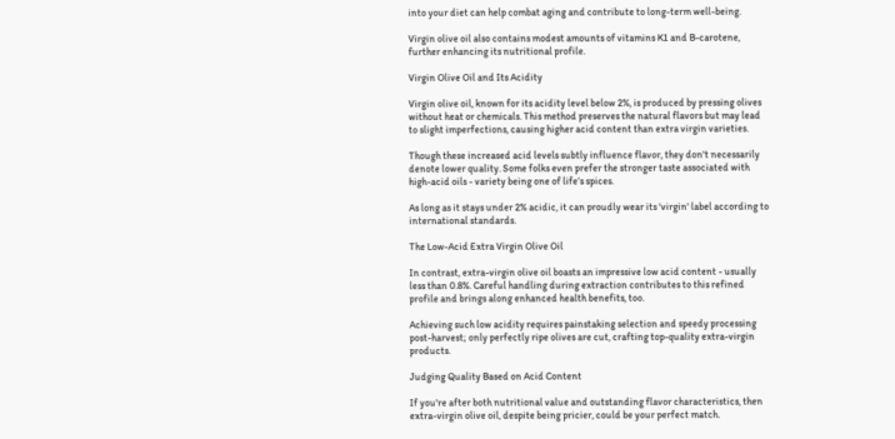into your diet can help combat aging and contribute to long-term well-being.

Virgin olive oil also contains modest amounts of vitamins K1 and B-carotene, further enhancing its nutritional profile.

Virgin Olive Oil and Its Acidity

Virgin olive oil, known for its acidity level below 2%, is produced by pressing olives without heat or chemicals. This method preserves the natural flavors but may lead to slight imperfections, causing higher acid content than extra virgin varieties.

Though these increased acid levels subtly influence flavor, they don't necessarily denote lower quality. Some folks even prefer the stronger taste associated with high-acid oils - variety being one of life’s spices.

As long as it stays under 2% acidic, it can proudly wear its 'virgin' label according to international standards.

The Low-Acid Extra Virgin Olive Oil

In contrast, extra-virgin olive oil boasts an impressive low acid content - usually less than 0.8%. Careful handling during extraction contributes to this refined profile and brings along enhanced health benefits, too.

Achieving such low acidity requires painstaking selection and speedy processing post-harvest; only perfectly ripe olives are cut, crafting top-quality extra-virgin products.

Judging Quality Based on Acid Content

If you're after both nutritional value and outstanding flavor characteristics, then extra-virgin olive oil, despite being pricier, could be your perfect match.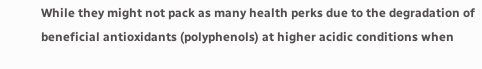While they might not pack as many health perks due to the degradation of beneficial antioxidants (polyphenols) at higher acidic conditions when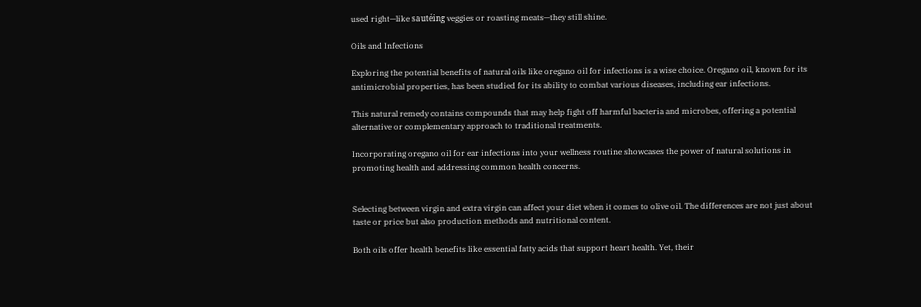used right—like sautéing veggies or roasting meats—they still shine.

Oils and Infections

Exploring the potential benefits of natural oils like oregano oil for infections is a wise choice. Oregano oil, known for its antimicrobial properties, has been studied for its ability to combat various diseases, including ear infections.

This natural remedy contains compounds that may help fight off harmful bacteria and microbes, offering a potential alternative or complementary approach to traditional treatments.

Incorporating oregano oil for ear infections into your wellness routine showcases the power of natural solutions in promoting health and addressing common health concerns.


Selecting between virgin and extra virgin can affect your diet when it comes to olive oil. The differences are not just about taste or price but also production methods and nutritional content.

Both oils offer health benefits like essential fatty acids that support heart health. Yet, their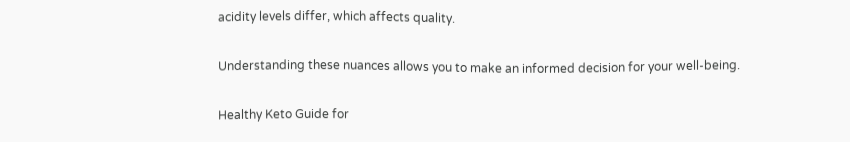acidity levels differ, which affects quality.

Understanding these nuances allows you to make an informed decision for your well-being.

Healthy Keto Guide for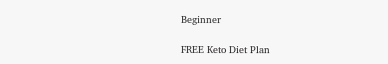Beginner

FREE Keto Diet Plan